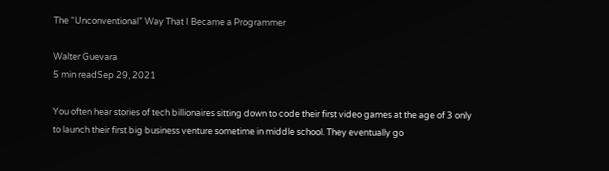The “Unconventional” Way That I Became a Programmer

Walter Guevara
5 min readSep 29, 2021

You often hear stories of tech billionaires sitting down to code their first video games at the age of 3 only to launch their first big business venture sometime in middle school. They eventually go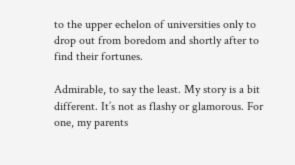to the upper echelon of universities only to drop out from boredom and shortly after to find their fortunes.

Admirable, to say the least. My story is a bit different. It’s not as flashy or glamorous. For one, my parents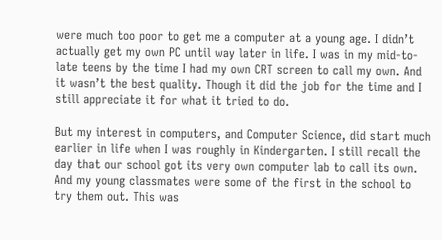were much too poor to get me a computer at a young age. I didn’t actually get my own PC until way later in life. I was in my mid-to-late teens by the time I had my own CRT screen to call my own. And it wasn’t the best quality. Though it did the job for the time and I still appreciate it for what it tried to do.

But my interest in computers, and Computer Science, did start much earlier in life when I was roughly in Kindergarten. I still recall the day that our school got its very own computer lab to call its own. And my young classmates were some of the first in the school to try them out. This was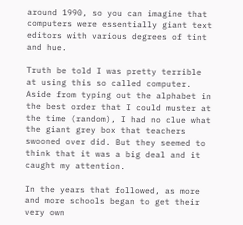around 1990, so you can imagine that computers were essentially giant text editors with various degrees of tint and hue.

Truth be told I was pretty terrible at using this so called computer. Aside from typing out the alphabet in the best order that I could muster at the time (random), I had no clue what the giant grey box that teachers swooned over did. But they seemed to think that it was a big deal and it caught my attention.

In the years that followed, as more and more schools began to get their very own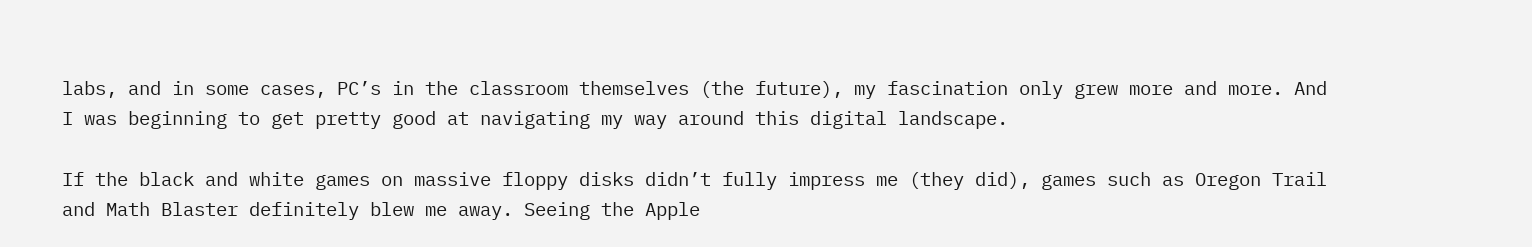labs, and in some cases, PC’s in the classroom themselves (the future), my fascination only grew more and more. And I was beginning to get pretty good at navigating my way around this digital landscape.

If the black and white games on massive floppy disks didn’t fully impress me (they did), games such as Oregon Trail and Math Blaster definitely blew me away. Seeing the Apple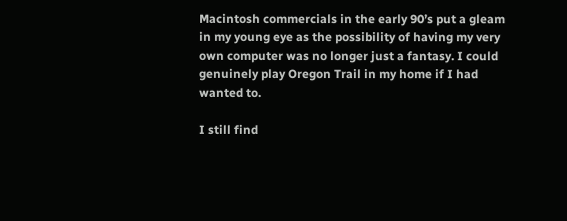Macintosh commercials in the early 90’s put a gleam in my young eye as the possibility of having my very own computer was no longer just a fantasy. I could genuinely play Oregon Trail in my home if I had wanted to.

I still find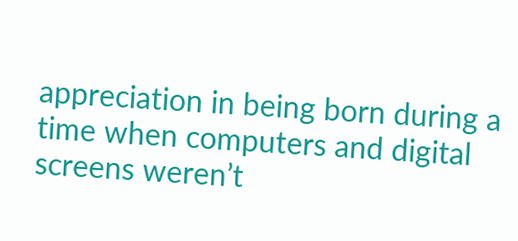appreciation in being born during a time when computers and digital screens weren’t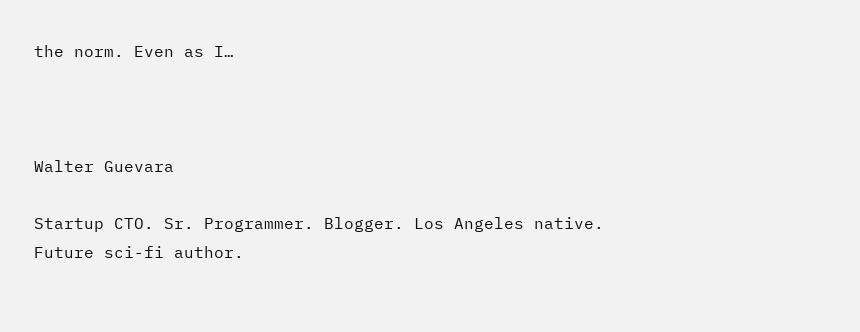the norm. Even as I…



Walter Guevara

Startup CTO. Sr. Programmer. Blogger. Los Angeles native. Future sci-fi author.